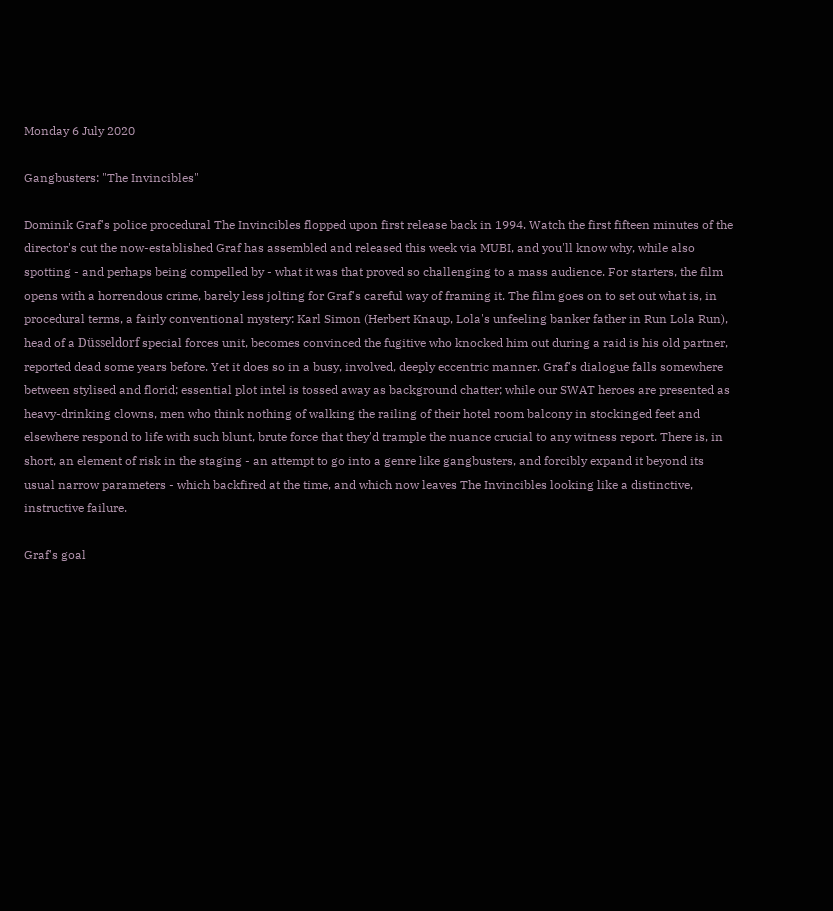Monday 6 July 2020

Gangbusters: "The Invincibles"

Dominik Graf's police procedural The Invincibles flopped upon first release back in 1994. Watch the first fifteen minutes of the director's cut the now-established Graf has assembled and released this week via MUBI, and you'll know why, while also spotting - and perhaps being compelled by - what it was that proved so challenging to a mass audience. For starters, the film opens with a horrendous crime, barely less jolting for Graf's careful way of framing it. The film goes on to set out what is, in procedural terms, a fairly conventional mystery: Karl Simon (Herbert Knaup, Lola's unfeeling banker father in Run Lola Run), head of a Düsseldorf special forces unit, becomes convinced the fugitive who knocked him out during a raid is his old partner, reported dead some years before. Yet it does so in a busy, involved, deeply eccentric manner. Graf's dialogue falls somewhere between stylised and florid; essential plot intel is tossed away as background chatter; while our SWAT heroes are presented as heavy-drinking clowns, men who think nothing of walking the railing of their hotel room balcony in stockinged feet and elsewhere respond to life with such blunt, brute force that they'd trample the nuance crucial to any witness report. There is, in short, an element of risk in the staging - an attempt to go into a genre like gangbusters, and forcibly expand it beyond its usual narrow parameters - which backfired at the time, and which now leaves The Invincibles looking like a distinctive, instructive failure.

Graf's goal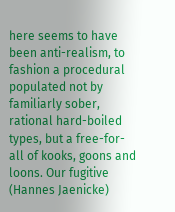here seems to have been anti-realism, to fashion a procedural populated not by familiarly sober, rational hard-boiled types, but a free-for-all of kooks, goons and loons. Our fugitive (Hannes Jaenicke)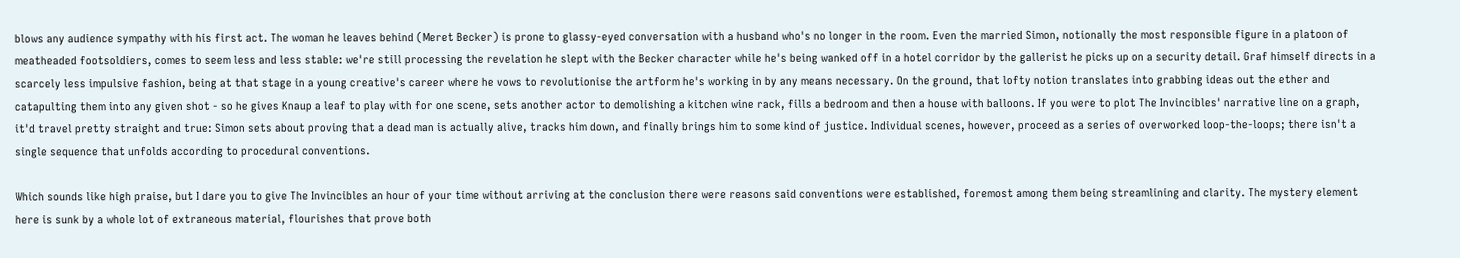blows any audience sympathy with his first act. The woman he leaves behind (Meret Becker) is prone to glassy-eyed conversation with a husband who's no longer in the room. Even the married Simon, notionally the most responsible figure in a platoon of meatheaded footsoldiers, comes to seem less and less stable: we're still processing the revelation he slept with the Becker character while he's being wanked off in a hotel corridor by the gallerist he picks up on a security detail. Graf himself directs in a scarcely less impulsive fashion, being at that stage in a young creative's career where he vows to revolutionise the artform he's working in by any means necessary. On the ground, that lofty notion translates into grabbing ideas out the ether and catapulting them into any given shot - so he gives Knaup a leaf to play with for one scene, sets another actor to demolishing a kitchen wine rack, fills a bedroom and then a house with balloons. If you were to plot The Invincibles' narrative line on a graph, it'd travel pretty straight and true: Simon sets about proving that a dead man is actually alive, tracks him down, and finally brings him to some kind of justice. Individual scenes, however, proceed as a series of overworked loop-the-loops; there isn't a single sequence that unfolds according to procedural conventions.

Which sounds like high praise, but I dare you to give The Invincibles an hour of your time without arriving at the conclusion there were reasons said conventions were established, foremost among them being streamlining and clarity. The mystery element here is sunk by a whole lot of extraneous material, flourishes that prove both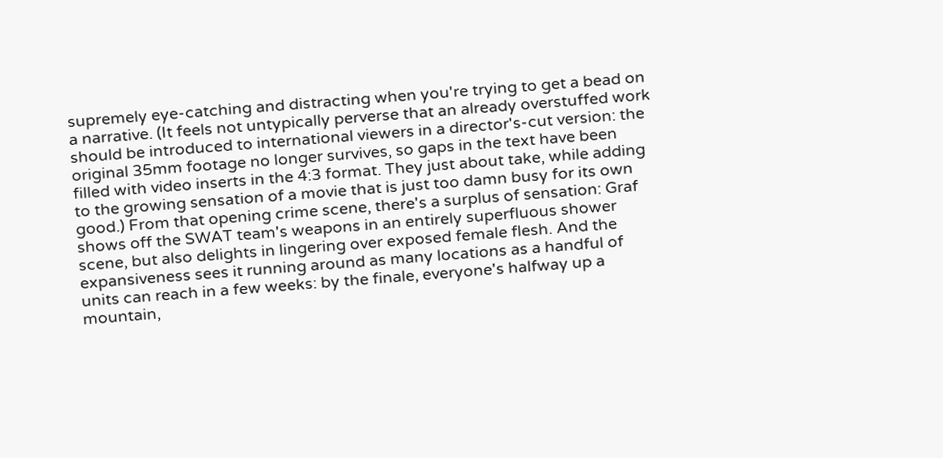supremely eye-catching and distracting when you're trying to get a bead on a narrative. (It feels not untypically perverse that an already overstuffed work should be introduced to international viewers in a director's-cut version: the original 35mm footage no longer survives, so gaps in the text have been filled with video inserts in the 4:3 format. They just about take, while adding to the growing sensation of a movie that is just too damn busy for its own good.) From that opening crime scene, there's a surplus of sensation: Graf shows off the SWAT team's weapons in an entirely superfluous shower scene, but also delights in lingering over exposed female flesh. And the expansiveness sees it running around as many locations as a handful of units can reach in a few weeks: by the finale, everyone's halfway up a mountain,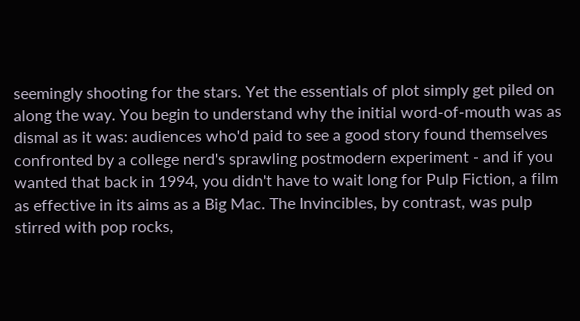seemingly shooting for the stars. Yet the essentials of plot simply get piled on along the way. You begin to understand why the initial word-of-mouth was as dismal as it was: audiences who'd paid to see a good story found themselves confronted by a college nerd's sprawling postmodern experiment - and if you wanted that back in 1994, you didn't have to wait long for Pulp Fiction, a film as effective in its aims as a Big Mac. The Invincibles, by contrast, was pulp stirred with pop rocks,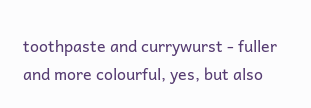toothpaste and currywurst - fuller and more colourful, yes, but also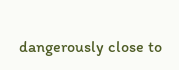dangerously close to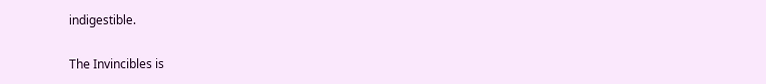indigestible.

The Invincibles is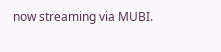now streaming via MUBI.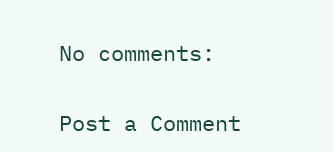No comments:

Post a Comment